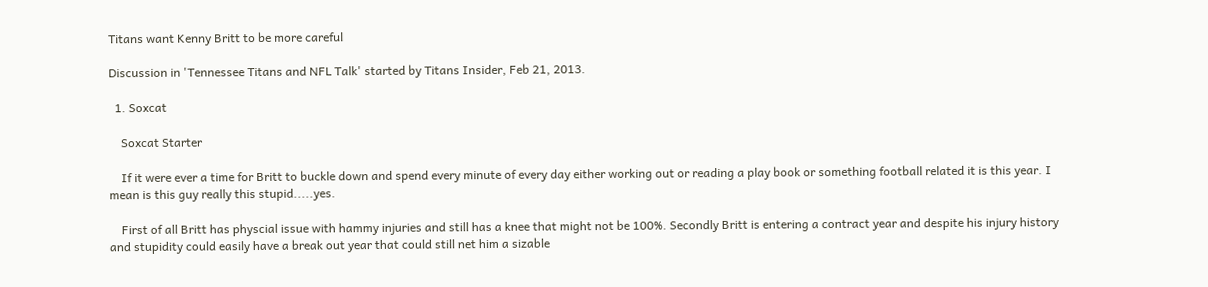Titans want Kenny Britt to be more careful

Discussion in 'Tennessee Titans and NFL Talk' started by Titans Insider, Feb 21, 2013.

  1. Soxcat

    Soxcat Starter

    If it were ever a time for Britt to buckle down and spend every minute of every day either working out or reading a play book or something football related it is this year. I mean is this guy really this stupid.....yes.

    First of all Britt has physcial issue with hammy injuries and still has a knee that might not be 100%. Secondly Britt is entering a contract year and despite his injury history and stupidity could easily have a break out year that could still net him a sizable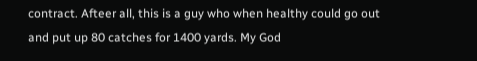contract. Afteer all, this is a guy who when healthy could go out and put up 80 catches for 1400 yards. My God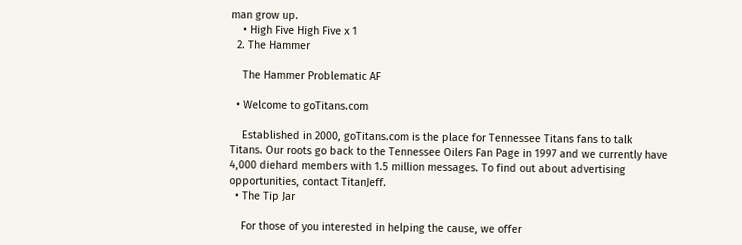man grow up.
    • High Five High Five x 1
  2. The Hammer

    The Hammer Problematic AF

  • Welcome to goTitans.com

    Established in 2000, goTitans.com is the place for Tennessee Titans fans to talk Titans. Our roots go back to the Tennessee Oilers Fan Page in 1997 and we currently have 4,000 diehard members with 1.5 million messages. To find out about advertising opportunities, contact TitanJeff.
  • The Tip Jar

    For those of you interested in helping the cause, we offer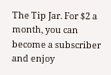The Tip Jar. For $2 a month, you can become a subscriber and enjoy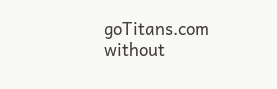goTitans.com without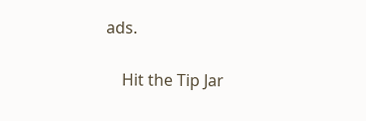ads.

    Hit the Tip Jar